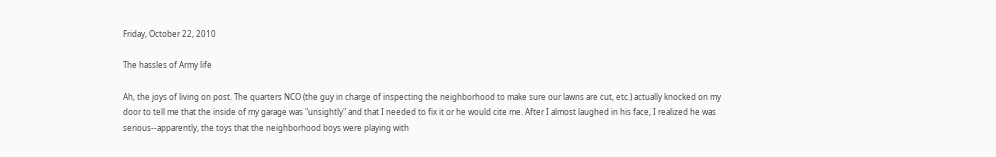Friday, October 22, 2010

The hassles of Army life

Ah, the joys of living on post. The quarters NCO (the guy in charge of inspecting the neighborhood to make sure our lawns are cut, etc.) actually knocked on my door to tell me that the inside of my garage was "unsightly" and that I needed to fix it or he would cite me. After I almost laughed in his face, I realized he was serious--apparently, the toys that the neighborhood boys were playing with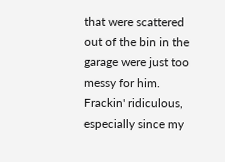that were scattered out of the bin in the garage were just too messy for him. Frackin' ridiculous, especially since my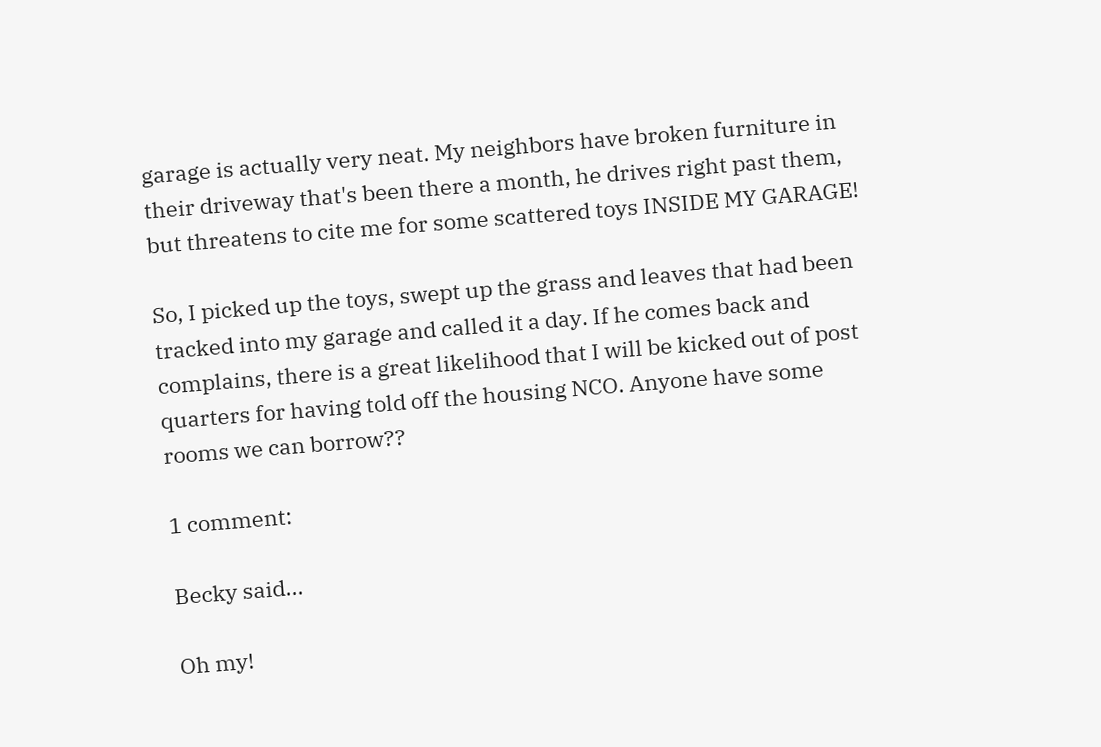garage is actually very neat. My neighbors have broken furniture in their driveway that's been there a month, he drives right past them, but threatens to cite me for some scattered toys INSIDE MY GARAGE!

So, I picked up the toys, swept up the grass and leaves that had been tracked into my garage and called it a day. If he comes back and complains, there is a great likelihood that I will be kicked out of post quarters for having told off the housing NCO. Anyone have some rooms we can borrow??

1 comment:

Becky said...

Oh my!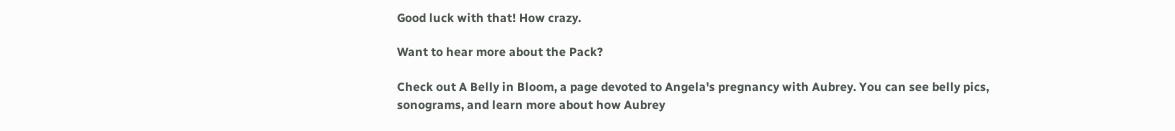Good luck with that! How crazy.

Want to hear more about the Pack?

Check out A Belly in Bloom, a page devoted to Angela's pregnancy with Aubrey. You can see belly pics, sonograms, and learn more about how Aubrey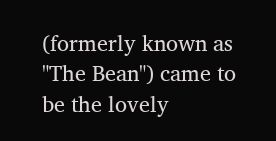(formerly known as "The Bean") came to be the lovely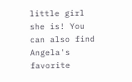little girl she is! You can also find Angela's favorite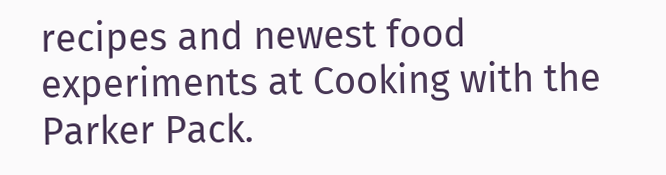recipes and newest food experiments at Cooking with the Parker Pack.